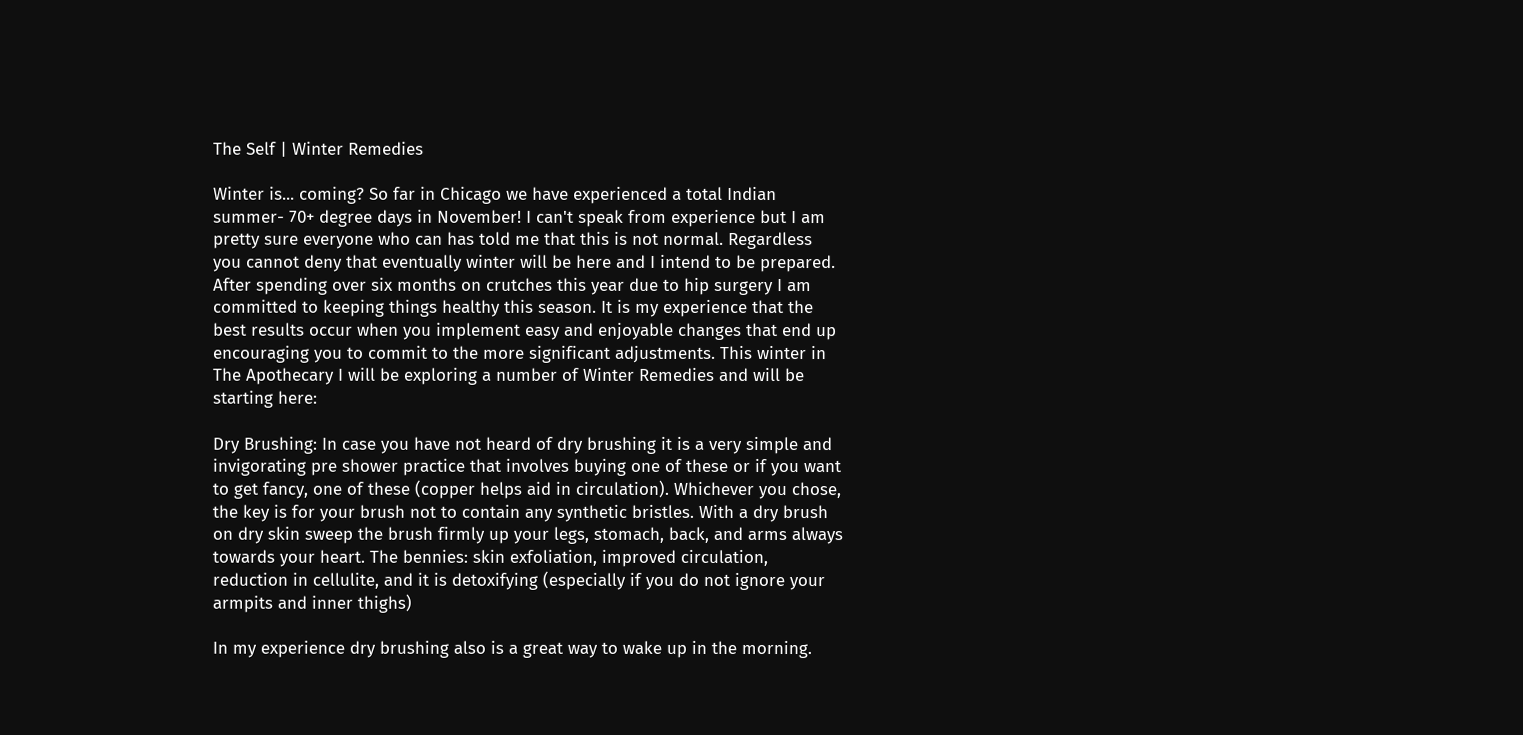The Self | Winter Remedies

Winter is... coming? So far in Chicago we have experienced a total Indian summer- 70+ degree days in November! I can't speak from experience but I am pretty sure everyone who can has told me that this is not normal. Regardless you cannot deny that eventually winter will be here and I intend to be prepared. After spending over six months on crutches this year due to hip surgery I am committed to keeping things healthy this season. It is my experience that the best results occur when you implement easy and enjoyable changes that end up encouraging you to commit to the more significant adjustments. This winter in The Apothecary I will be exploring a number of Winter Remedies and will be starting here:

Dry Brushing: In case you have not heard of dry brushing it is a very simple and invigorating pre shower practice that involves buying one of these or if you want to get fancy, one of these (copper helps aid in circulation). Whichever you chose, the key is for your brush not to contain any synthetic bristles. With a dry brush on dry skin sweep the brush firmly up your legs, stomach, back, and arms always towards your heart. The bennies: skin exfoliation, improved circulation, reduction in cellulite, and it is detoxifying (especially if you do not ignore your armpits and inner thighs)

In my experience dry brushing also is a great way to wake up in the morning.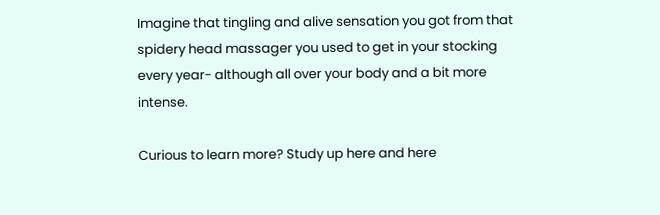Imagine that tingling and alive sensation you got from that spidery head massager you used to get in your stocking every year- although all over your body and a bit more intense.

Curious to learn more? Study up here and here